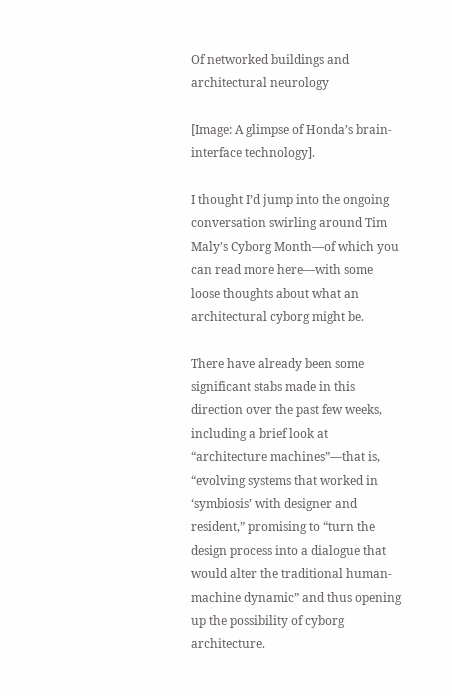Of networked buildings and architectural neurology

[Image: A glimpse of Honda’s brain-interface technology].

I thought I’d jump into the ongoing conversation swirling around Tim Maly’s Cyborg Month—of which you can read more here—with some loose thoughts about what an architectural cyborg might be.

There have already been some significant stabs made in this direction over the past few weeks, including a brief look at “architecture machines”—that is, “evolving systems that worked in ‘symbiosis’ with designer and resident,” promising to “turn the design process into a dialogue that would alter the traditional human-machine dynamic” and thus opening up the possibility of cyborg architecture.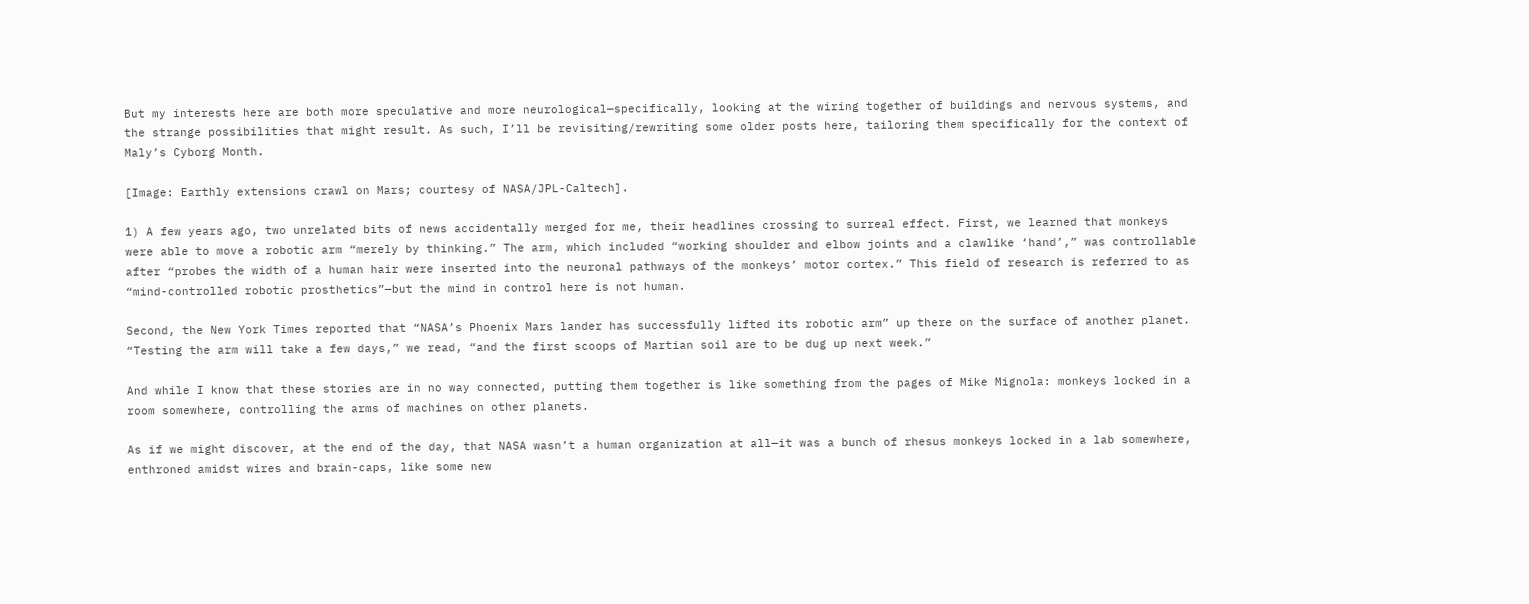But my interests here are both more speculative and more neurological—specifically, looking at the wiring together of buildings and nervous systems, and the strange possibilities that might result. As such, I’ll be revisiting/rewriting some older posts here, tailoring them specifically for the context of Maly’s Cyborg Month.

[Image: Earthly extensions crawl on Mars; courtesy of NASA/JPL-Caltech].

1) A few years ago, two unrelated bits of news accidentally merged for me, their headlines crossing to surreal effect. First, we learned that monkeys were able to move a robotic arm “merely by thinking.” The arm, which included “working shoulder and elbow joints and a clawlike ‘hand’,” was controllable after “probes the width of a human hair were inserted into the neuronal pathways of the monkeys’ motor cortex.” This field of research is referred to as “mind-controlled robotic prosthetics”—but the mind in control here is not human.

Second, the New York Times reported that “NASA’s Phoenix Mars lander has successfully lifted its robotic arm” up there on the surface of another planet. “Testing the arm will take a few days,” we read, “and the first scoops of Martian soil are to be dug up next week.”

And while I know that these stories are in no way connected, putting them together is like something from the pages of Mike Mignola: monkeys locked in a room somewhere, controlling the arms of machines on other planets.

As if we might discover, at the end of the day, that NASA wasn’t a human organization at all—it was a bunch of rhesus monkeys locked in a lab somewhere, enthroned amidst wires and brain-caps, like some new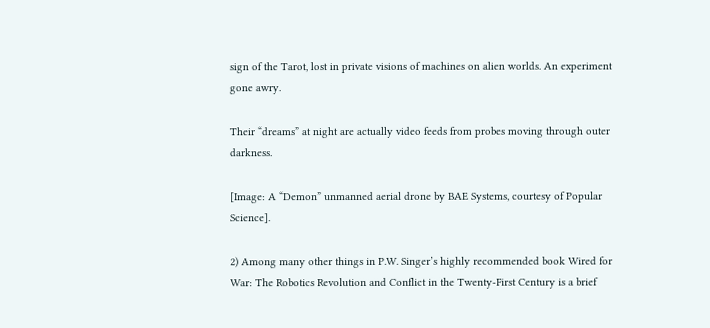sign of the Tarot, lost in private visions of machines on alien worlds. An experiment gone awry.

Their “dreams” at night are actually video feeds from probes moving through outer darkness.

[Image: A “Demon” unmanned aerial drone by BAE Systems, courtesy of Popular Science].

2) Among many other things in P.W. Singer’s highly recommended book Wired for War: The Robotics Revolution and Conflict in the Twenty-First Century is a brief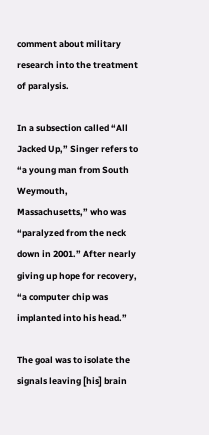comment about military research into the treatment of paralysis.

In a subsection called “All Jacked Up,” Singer refers to “a young man from South Weymouth, Massachusetts,” who was “paralyzed from the neck down in 2001.” After nearly giving up hope for recovery, “a computer chip was implanted into his head.”

The goal was to isolate the signals leaving [his] brain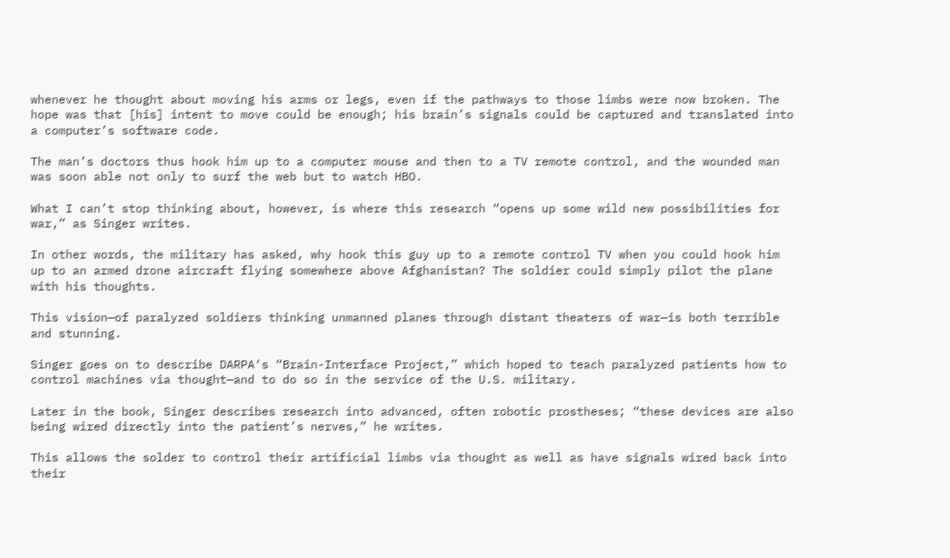whenever he thought about moving his arms or legs, even if the pathways to those limbs were now broken. The hope was that [his] intent to move could be enough; his brain’s signals could be captured and translated into a computer’s software code.

The man’s doctors thus hook him up to a computer mouse and then to a TV remote control, and the wounded man was soon able not only to surf the web but to watch HBO.

What I can’t stop thinking about, however, is where this research “opens up some wild new possibilities for war,” as Singer writes.

In other words, the military has asked, why hook this guy up to a remote control TV when you could hook him up to an armed drone aircraft flying somewhere above Afghanistan? The soldier could simply pilot the plane with his thoughts.

This vision—of paralyzed soldiers thinking unmanned planes through distant theaters of war—is both terrible and stunning.

Singer goes on to describe DARPA‘s “Brain-Interface Project,” which hoped to teach paralyzed patients how to control machines via thought—and to do so in the service of the U.S. military.

Later in the book, Singer describes research into advanced, often robotic prostheses; “these devices are also being wired directly into the patient’s nerves,” he writes.

This allows the solder to control their artificial limbs via thought as well as have signals wired back into their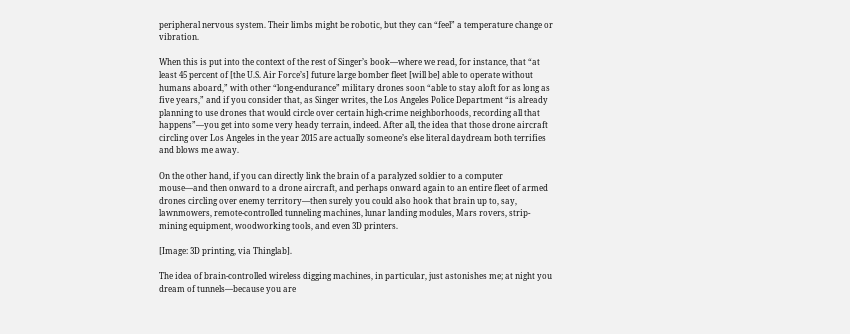peripheral nervous system. Their limbs might be robotic, but they can “feel” a temperature change or vibration.

When this is put into the context of the rest of Singer’s book—where we read, for instance, that “at least 45 percent of [the U.S. Air Force’s] future large bomber fleet [will be] able to operate without humans aboard,” with other “long-endurance” military drones soon “able to stay aloft for as long as five years,” and if you consider that, as Singer writes, the Los Angeles Police Department “is already planning to use drones that would circle over certain high-crime neighborhoods, recording all that happens”—you get into some very heady terrain, indeed. After all, the idea that those drone aircraft circling over Los Angeles in the year 2015 are actually someone’s else literal daydream both terrifies and blows me away.

On the other hand, if you can directly link the brain of a paralyzed soldier to a computer mouse—and then onward to a drone aircraft, and perhaps onward again to an entire fleet of armed drones circling over enemy territory—then surely you could also hook that brain up to, say, lawnmowers, remote-controlled tunneling machines, lunar landing modules, Mars rovers, strip-mining equipment, woodworking tools, and even 3D printers.

[Image: 3D printing, via Thinglab].

The idea of brain-controlled wireless digging machines, in particular, just astonishes me; at night you dream of tunnels—because you are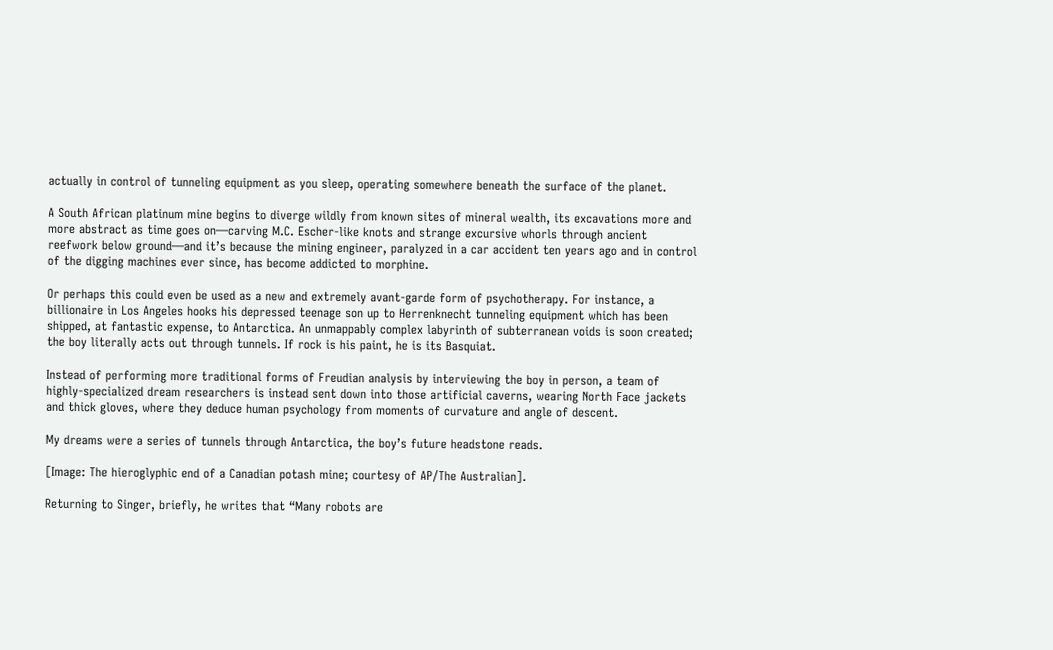actually in control of tunneling equipment as you sleep, operating somewhere beneath the surface of the planet.

A South African platinum mine begins to diverge wildly from known sites of mineral wealth, its excavations more and more abstract as time goes on—carving M.C. Escher-like knots and strange excursive whorls through ancient reefwork below ground—and it’s because the mining engineer, paralyzed in a car accident ten years ago and in control of the digging machines ever since, has become addicted to morphine.

Or perhaps this could even be used as a new and extremely avant-garde form of psychotherapy. For instance, a billionaire in Los Angeles hooks his depressed teenage son up to Herrenknecht tunneling equipment which has been shipped, at fantastic expense, to Antarctica. An unmappably complex labyrinth of subterranean voids is soon created; the boy literally acts out through tunnels. If rock is his paint, he is its Basquiat.

Instead of performing more traditional forms of Freudian analysis by interviewing the boy in person, a team of highly-specialized dream researchers is instead sent down into those artificial caverns, wearing North Face jackets and thick gloves, where they deduce human psychology from moments of curvature and angle of descent.

My dreams were a series of tunnels through Antarctica, the boy’s future headstone reads.

[Image: The hieroglyphic end of a Canadian potash mine; courtesy of AP/The Australian].

Returning to Singer, briefly, he writes that “Many robots are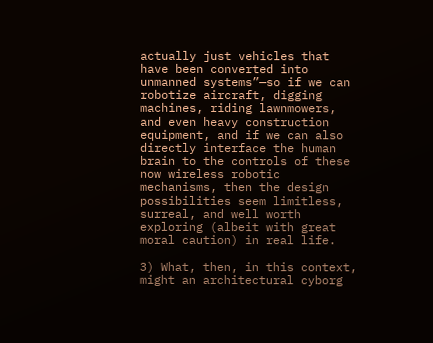actually just vehicles that have been converted into unmanned systems”—so if we can robotize aircraft, digging machines, riding lawnmowers, and even heavy construction equipment, and if we can also directly interface the human brain to the controls of these now wireless robotic mechanisms, then the design possibilities seem limitless, surreal, and well worth exploring (albeit with great moral caution) in real life.

3) What, then, in this context, might an architectural cyborg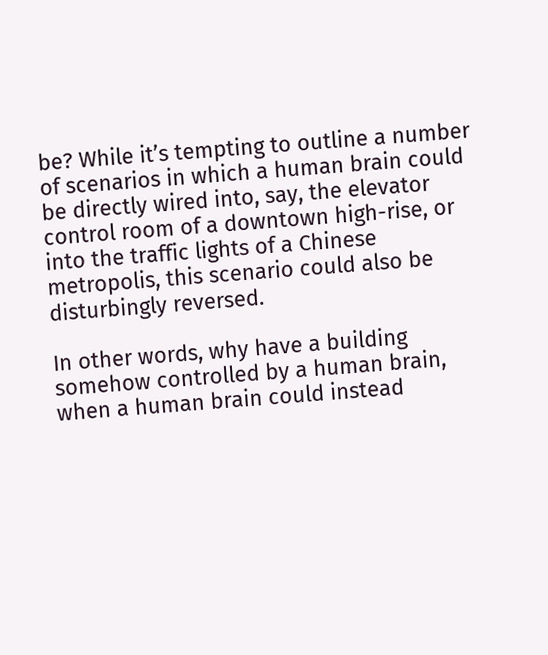be? While it’s tempting to outline a number of scenarios in which a human brain could be directly wired into, say, the elevator control room of a downtown high-rise, or into the traffic lights of a Chinese metropolis, this scenario could also be disturbingly reversed.

In other words, why have a building somehow controlled by a human brain, when a human brain could instead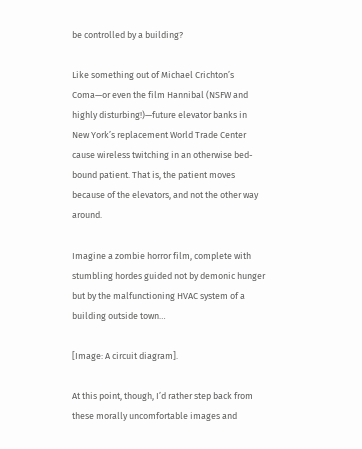be controlled by a building?

Like something out of Michael Crichton’s Coma—or even the film Hannibal (NSFW and highly disturbing!)—future elevator banks in New York’s replacement World Trade Center cause wireless twitching in an otherwise bed-bound patient. That is, the patient moves because of the elevators, and not the other way around.

Imagine a zombie horror film, complete with stumbling hordes guided not by demonic hunger but by the malfunctioning HVAC system of a building outside town…

[Image: A circuit diagram].

At this point, though, I’d rather step back from these morally uncomfortable images and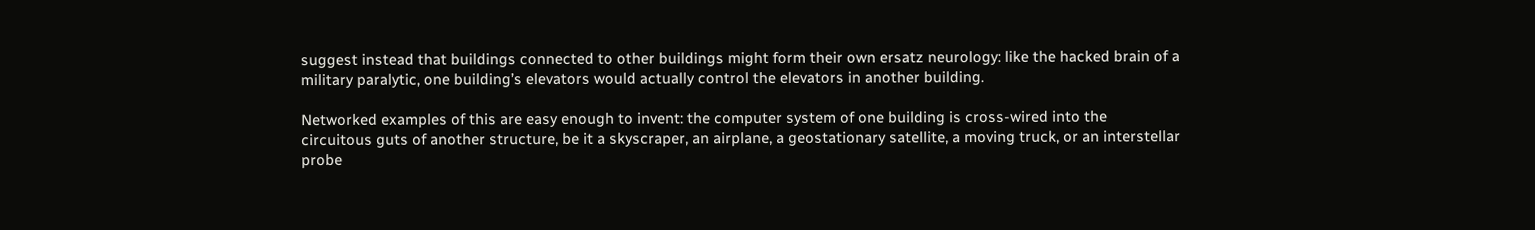suggest instead that buildings connected to other buildings might form their own ersatz neurology: like the hacked brain of a military paralytic, one building’s elevators would actually control the elevators in another building.

Networked examples of this are easy enough to invent: the computer system of one building is cross-wired into the circuitous guts of another structure, be it a skyscraper, an airplane, a geostationary satellite, a moving truck, or an interstellar probe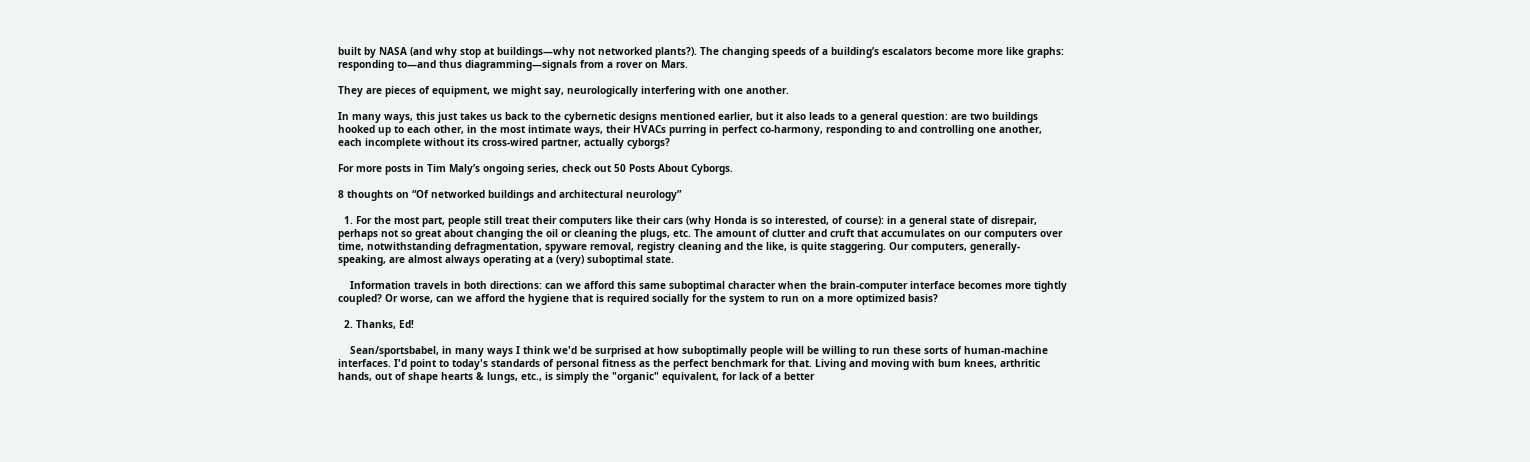built by NASA (and why stop at buildings—why not networked plants?). The changing speeds of a building’s escalators become more like graphs: responding to—and thus diagramming—signals from a rover on Mars.

They are pieces of equipment, we might say, neurologically interfering with one another.

In many ways, this just takes us back to the cybernetic designs mentioned earlier, but it also leads to a general question: are two buildings hooked up to each other, in the most intimate ways, their HVACs purring in perfect co-harmony, responding to and controlling one another, each incomplete without its cross-wired partner, actually cyborgs?

For more posts in Tim Maly’s ongoing series, check out 50 Posts About Cyborgs.

8 thoughts on “Of networked buildings and architectural neurology”

  1. For the most part, people still treat their computers like their cars (why Honda is so interested, of course): in a general state of disrepair, perhaps not so great about changing the oil or cleaning the plugs, etc. The amount of clutter and cruft that accumulates on our computers over time, notwithstanding defragmentation, spyware removal, registry cleaning and the like, is quite staggering. Our computers, generally-speaking, are almost always operating at a (very) suboptimal state.

    Information travels in both directions: can we afford this same suboptimal character when the brain-computer interface becomes more tightly coupled? Or worse, can we afford the hygiene that is required socially for the system to run on a more optimized basis?

  2. Thanks, Ed!

    Sean/sportsbabel, in many ways I think we'd be surprised at how suboptimally people will be willing to run these sorts of human-machine interfaces. I'd point to today's standards of personal fitness as the perfect benchmark for that. Living and moving with bum knees, arthritic hands, out of shape hearts & lungs, etc., is simply the "organic" equivalent, for lack of a better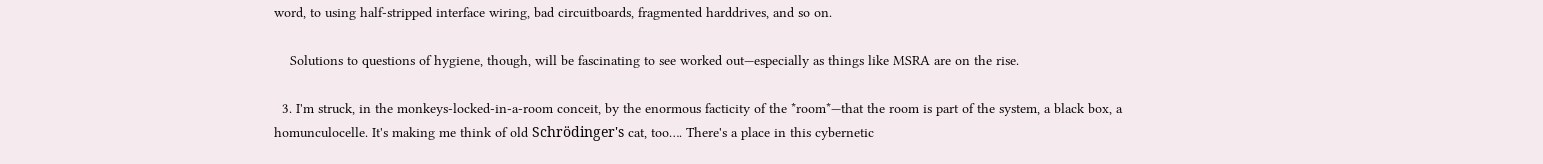word, to using half-stripped interface wiring, bad circuitboards, fragmented harddrives, and so on.

    Solutions to questions of hygiene, though, will be fascinating to see worked out—especially as things like MSRA are on the rise.

  3. I'm struck, in the monkeys-locked-in-a-room conceit, by the enormous facticity of the *room*—that the room is part of the system, a black box, a homunculocelle. It's making me think of old Schrödinger's cat, too…. There's a place in this cybernetic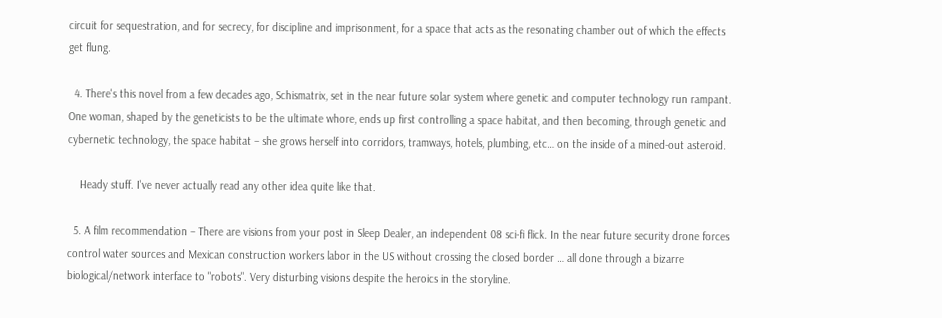circuit for sequestration, and for secrecy, for discipline and imprisonment, for a space that acts as the resonating chamber out of which the effects get flung.

  4. There's this novel from a few decades ago, Schismatrix, set in the near future solar system where genetic and computer technology run rampant. One woman, shaped by the geneticists to be the ultimate whore, ends up first controlling a space habitat, and then becoming, through genetic and cybernetic technology, the space habitat – she grows herself into corridors, tramways, hotels, plumbing, etc… on the inside of a mined-out asteroid.

    Heady stuff. I've never actually read any other idea quite like that.

  5. A film recommendation – There are visions from your post in Sleep Dealer, an independent 08 sci-fi flick. In the near future security drone forces control water sources and Mexican construction workers labor in the US without crossing the closed border … all done through a bizarre biological/network interface to "robots". Very disturbing visions despite the heroics in the storyline.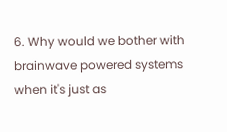6. Why would we bother with brainwave powered systems when it's just as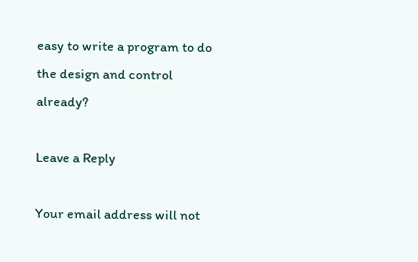easy to write a program to do the design and control already?

Leave a Reply

Your email address will not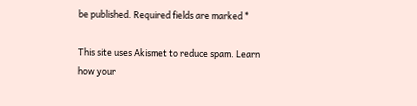be published. Required fields are marked *

This site uses Akismet to reduce spam. Learn how your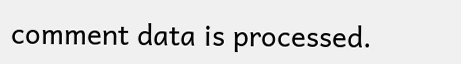comment data is processed.